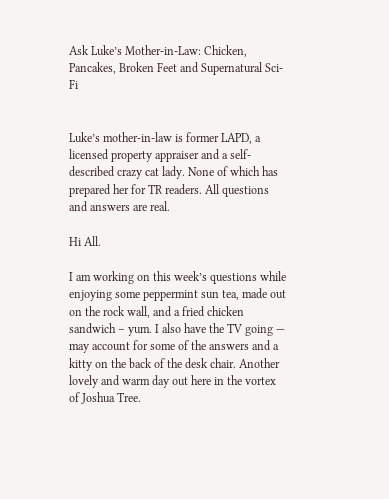Ask Luke’s Mother-in-Law: Chicken, Pancakes, Broken Feet and Supernatural Sci-Fi


Luke’s mother-in-law is former LAPD, a licensed property appraiser and a self-described crazy cat lady. None of which has prepared her for TR readers. All questions and answers are real.

Hi All.

I am working on this week’s questions while enjoying some peppermint sun tea, made out on the rock wall, and a fried chicken sandwich – yum. I also have the TV going — may account for some of the answers and a kitty on the back of the desk chair. Another lovely and warm day out here in the vortex of Joshua Tree.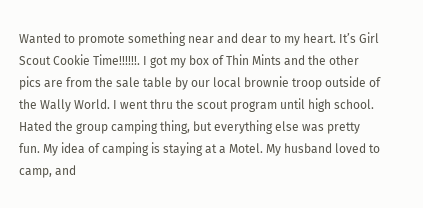Wanted to promote something near and dear to my heart. It’s Girl Scout Cookie Time!!!!!!. I got my box of Thin Mints and the other pics are from the sale table by our local brownie troop outside of the Wally World. I went thru the scout program until high school. Hated the group camping thing, but everything else was pretty fun. My idea of camping is staying at a Motel. My husband loved to camp, and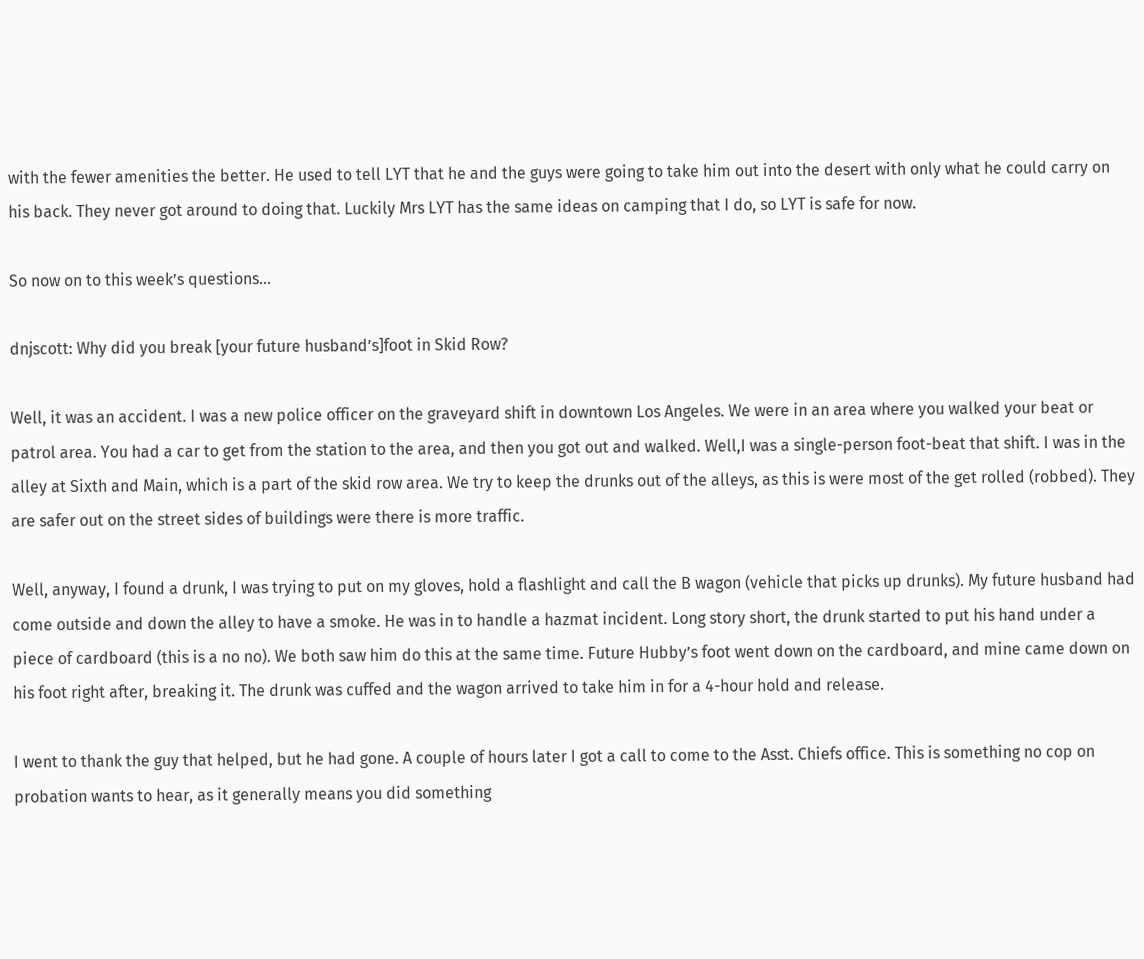with the fewer amenities the better. He used to tell LYT that he and the guys were going to take him out into the desert with only what he could carry on his back. They never got around to doing that. Luckily Mrs LYT has the same ideas on camping that I do, so LYT is safe for now.

So now on to this week’s questions…

dnjscott: Why did you break [your future husband’s]foot in Skid Row?

Well, it was an accident. I was a new police officer on the graveyard shift in downtown Los Angeles. We were in an area where you walked your beat or patrol area. You had a car to get from the station to the area, and then you got out and walked. Well,I was a single-person foot-beat that shift. I was in the alley at Sixth and Main, which is a part of the skid row area. We try to keep the drunks out of the alleys, as this is were most of the get rolled (robbed). They are safer out on the street sides of buildings were there is more traffic.

Well, anyway, I found a drunk, I was trying to put on my gloves, hold a flashlight and call the B wagon (vehicle that picks up drunks). My future husband had come outside and down the alley to have a smoke. He was in to handle a hazmat incident. Long story short, the drunk started to put his hand under a piece of cardboard (this is a no no). We both saw him do this at the same time. Future Hubby’s foot went down on the cardboard, and mine came down on his foot right after, breaking it. The drunk was cuffed and the wagon arrived to take him in for a 4-hour hold and release.

I went to thank the guy that helped, but he had gone. A couple of hours later I got a call to come to the Asst. Chiefs office. This is something no cop on probation wants to hear, as it generally means you did something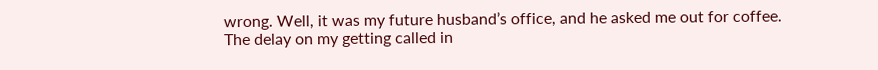wrong. Well, it was my future husband’s office, and he asked me out for coffee. The delay on my getting called in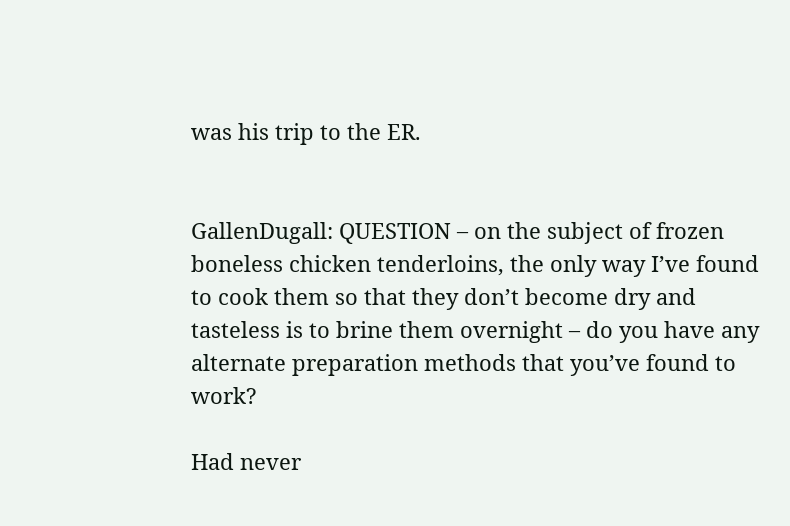was his trip to the ER.


GallenDugall: QUESTION – on the subject of frozen boneless chicken tenderloins, the only way I’ve found to cook them so that they don’t become dry and tasteless is to brine them overnight – do you have any alternate preparation methods that you’ve found to work?

Had never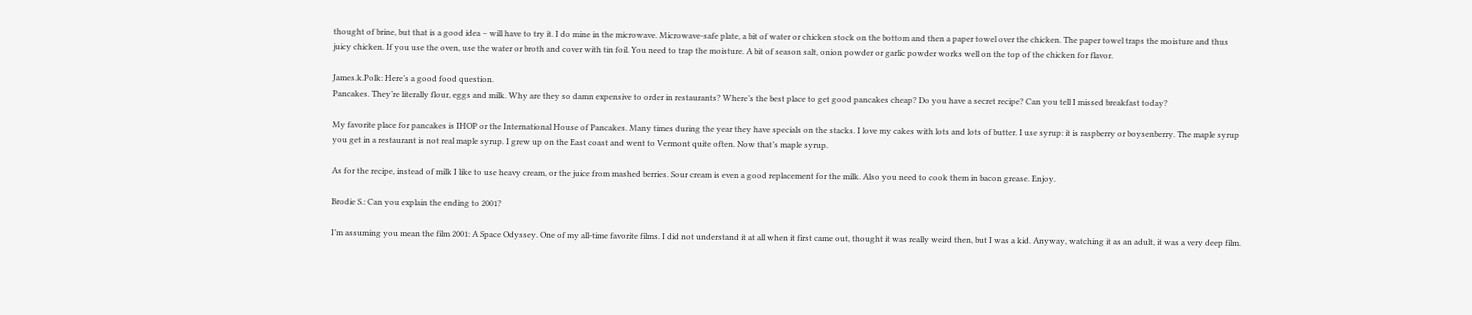thought of brine, but that is a good idea – will have to try it. I do mine in the microwave. Microwave-safe plate, a bit of water or chicken stock on the bottom and then a paper towel over the chicken. The paper towel traps the moisture and thus juicy chicken. If you use the oven, use the water or broth and cover with tin foil. You need to trap the moisture. A bit of season salt, onion powder or garlic powder works well on the top of the chicken for flavor.

James.k.Polk: Here’s a good food question.
Pancakes. They’re literally flour, eggs and milk. Why are they so damn expensive to order in restaurants? Where’s the best place to get good pancakes cheap? Do you have a secret recipe? Can you tell I missed breakfast today?

My favorite place for pancakes is IHOP or the International House of Pancakes. Many times during the year they have specials on the stacks. I love my cakes with lots and lots of butter. I use syrup: it is raspberry or boysenberry. The maple syrup you get in a restaurant is not real maple syrup. I grew up on the East coast and went to Vermont quite often. Now that’s maple syrup.

As for the recipe, instead of milk I like to use heavy cream, or the juice from mashed berries. Sour cream is even a good replacement for the milk. Also you need to cook them in bacon grease. Enjoy.

Brodie S.: Can you explain the ending to 2001?

I’m assuming you mean the film 2001: A Space Odyssey. One of my all-time favorite films. I did not understand it at all when it first came out, thought it was really weird then, but I was a kid. Anyway, watching it as an adult, it was a very deep film.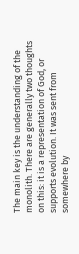The main key is the understanding of the monolith. There are generally two thoughts on this: it is a representation of God, or supports evolution. It was sent from somewhere by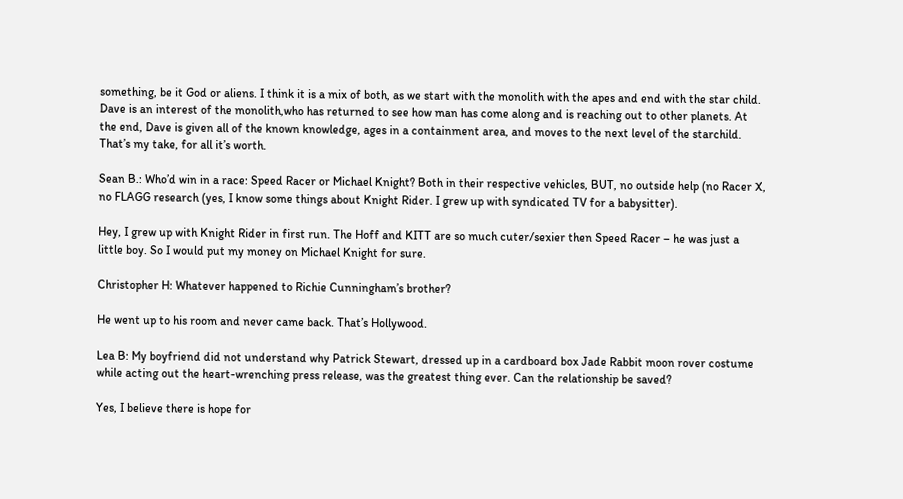something, be it God or aliens. I think it is a mix of both, as we start with the monolith with the apes and end with the star child. Dave is an interest of the monolith,who has returned to see how man has come along and is reaching out to other planets. At the end, Dave is given all of the known knowledge, ages in a containment area, and moves to the next level of the starchild. That’s my take, for all it’s worth.

Sean B.: Who’d win in a race: Speed Racer or Michael Knight? Both in their respective vehicles, BUT, no outside help (no Racer X, no FLAGG research (yes, I know some things about Knight Rider. I grew up with syndicated TV for a babysitter).

Hey, I grew up with Knight Rider in first run. The Hoff and KITT are so much cuter/sexier then Speed Racer – he was just a little boy. So I would put my money on Michael Knight for sure.

Christopher H: Whatever happened to Richie Cunningham’s brother?

He went up to his room and never came back. That’s Hollywood.

Lea B: My boyfriend did not understand why Patrick Stewart, dressed up in a cardboard box Jade Rabbit moon rover costume while acting out the heart-wrenching press release, was the greatest thing ever. Can the relationship be saved?

Yes, I believe there is hope for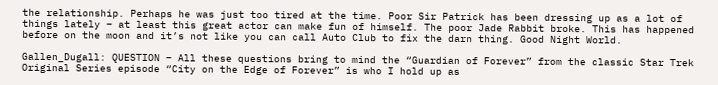the relationship. Perhaps he was just too tired at the time. Poor Sir Patrick has been dressing up as a lot of things lately – at least this great actor can make fun of himself. The poor Jade Rabbit broke. This has happened before on the moon and it’s not like you can call Auto Club to fix the darn thing. Good Night World.

Gallen_Dugall: QUESTION – All these questions bring to mind the “Guardian of Forever” from the classic Star Trek Original Series episode “City on the Edge of Forever” is who I hold up as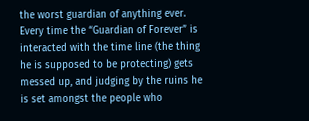the worst guardian of anything ever. Every time the “Guardian of Forever” is interacted with the time line (the thing he is supposed to be protecting) gets messed up, and judging by the ruins he is set amongst the people who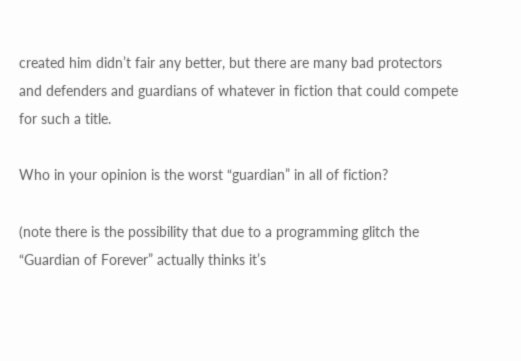created him didn’t fair any better, but there are many bad protectors and defenders and guardians of whatever in fiction that could compete for such a title.

Who in your opinion is the worst “guardian” in all of fiction?

(note there is the possibility that due to a programming glitch the “Guardian of Forever” actually thinks it’s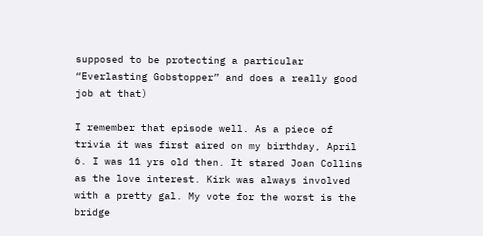supposed to be protecting a particular “Everlasting Gobstopper” and does a really good job at that)

I remember that episode well. As a piece of trivia it was first aired on my birthday, April 6. I was 11 yrs old then. It stared Joan Collins as the love interest. Kirk was always involved with a pretty gal. My vote for the worst is the bridge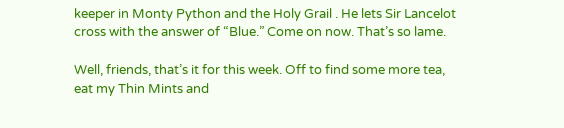keeper in Monty Python and the Holy Grail . He lets Sir Lancelot cross with the answer of “Blue.” Come on now. That’s so lame.

Well, friends, that’s it for this week. Off to find some more tea, eat my Thin Mints and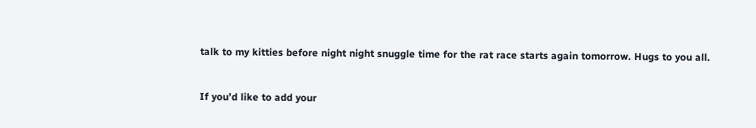talk to my kitties before night night snuggle time for the rat race starts again tomorrow. Hugs to you all.


If you’d like to add your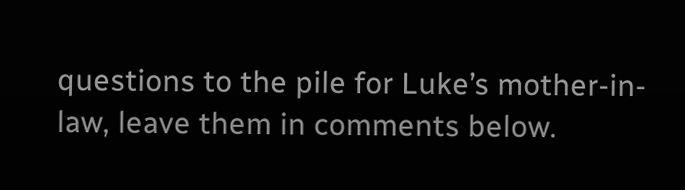questions to the pile for Luke’s mother-in-law, leave them in comments below.